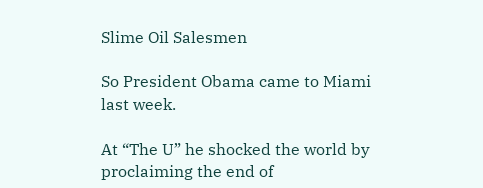Slime Oil Salesmen

So President Obama came to Miami last week.

At “The U” he shocked the world by proclaiming the end of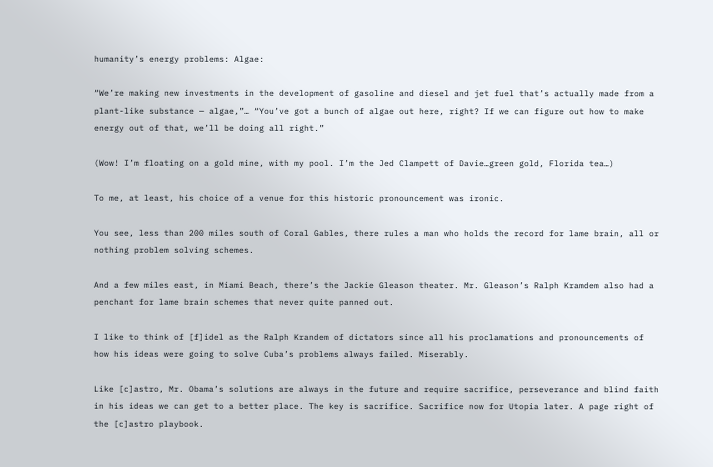humanity’s energy problems: Algae:

“We’re making new investments in the development of gasoline and diesel and jet fuel that’s actually made from a plant-like substance — algae,”… “You’ve got a bunch of algae out here, right? If we can figure out how to make energy out of that, we’ll be doing all right.”

(Wow! I’m floating on a gold mine, with my pool. I’m the Jed Clampett of Davie…green gold, Florida tea…)

To me, at least, his choice of a venue for this historic pronouncement was ironic.

You see, less than 200 miles south of Coral Gables, there rules a man who holds the record for lame brain, all or nothing problem solving schemes.

And a few miles east, in Miami Beach, there’s the Jackie Gleason theater. Mr. Gleason’s Ralph Kramdem also had a penchant for lame brain schemes that never quite panned out.

I like to think of [f]idel as the Ralph Krandem of dictators since all his proclamations and pronouncements of how his ideas were going to solve Cuba’s problems always failed. Miserably.

Like [c]astro, Mr. Obama’s solutions are always in the future and require sacrifice, perseverance and blind faith in his ideas we can get to a better place. The key is sacrifice. Sacrifice now for Utopia later. A page right of the [c]astro playbook.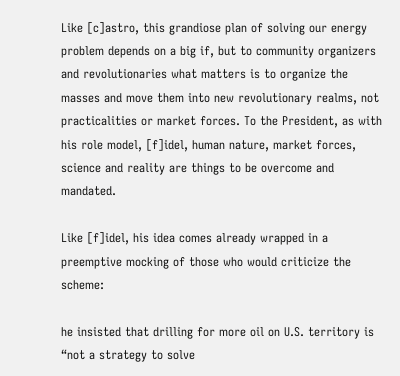Like [c]astro, this grandiose plan of solving our energy problem depends on a big if, but to community organizers and revolutionaries what matters is to organize the masses and move them into new revolutionary realms, not practicalities or market forces. To the President, as with his role model, [f]idel, human nature, market forces, science and reality are things to be overcome and mandated.

Like [f]idel, his idea comes already wrapped in a preemptive mocking of those who would criticize the scheme:

he insisted that drilling for more oil on U.S. territory is “not a strategy to solve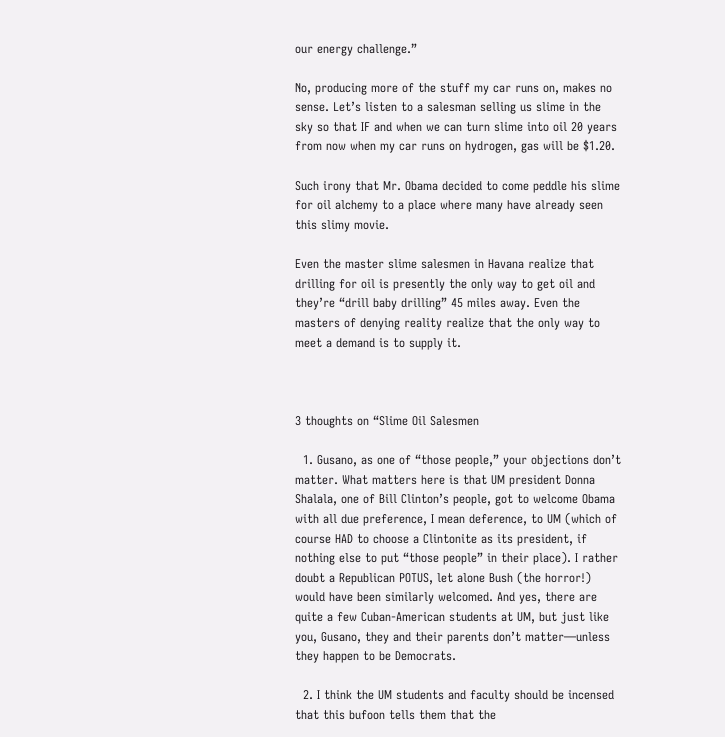our energy challenge.”

No, producing more of the stuff my car runs on, makes no sense. Let’s listen to a salesman selling us slime in the sky so that IF and when we can turn slime into oil 20 years from now when my car runs on hydrogen, gas will be $1.20.

Such irony that Mr. Obama decided to come peddle his slime for oil alchemy to a place where many have already seen this slimy movie.

Even the master slime salesmen in Havana realize that drilling for oil is presently the only way to get oil and they’re “drill baby drilling” 45 miles away. Even the masters of denying reality realize that the only way to meet a demand is to supply it.



3 thoughts on “Slime Oil Salesmen

  1. Gusano, as one of “those people,” your objections don’t matter. What matters here is that UM president Donna Shalala, one of Bill Clinton’s people, got to welcome Obama with all due preference, I mean deference, to UM (which of course HAD to choose a Clintonite as its president, if nothing else to put “those people” in their place). I rather doubt a Republican POTUS, let alone Bush (the horror!) would have been similarly welcomed. And yes, there are quite a few Cuban-American students at UM, but just like you, Gusano, they and their parents don’t matter—unless they happen to be Democrats.

  2. I think the UM students and faculty should be incensed that this bufoon tells them that the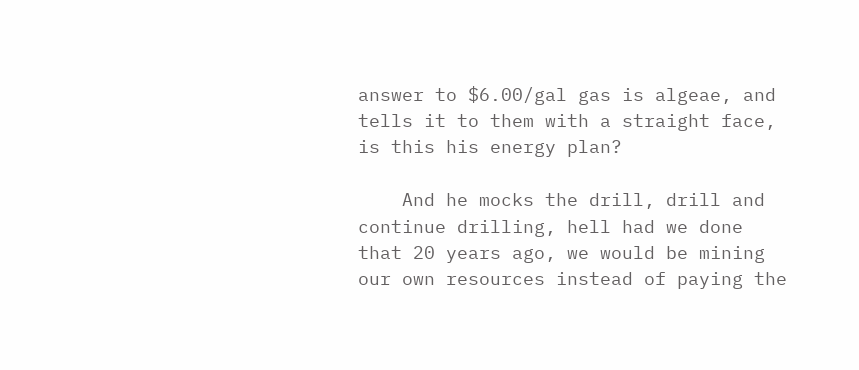answer to $6.00/gal gas is algeae, and tells it to them with a straight face, is this his energy plan?

    And he mocks the drill, drill and continue drilling, hell had we done that 20 years ago, we would be mining our own resources instead of paying the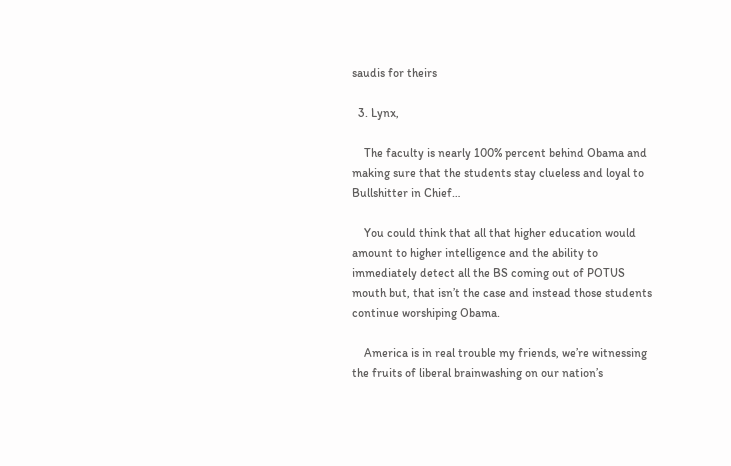saudis for theirs

  3. Lynx,

    The faculty is nearly 100% percent behind Obama and making sure that the students stay clueless and loyal to Bullshitter in Chief…

    You could think that all that higher education would amount to higher intelligence and the ability to immediately detect all the BS coming out of POTUS mouth but, that isn’t the case and instead those students continue worshiping Obama.

    America is in real trouble my friends, we’re witnessing the fruits of liberal brainwashing on our nation’s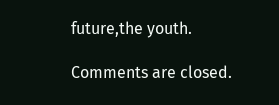future,the youth.

Comments are closed.